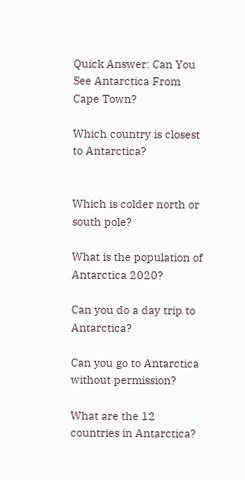Quick Answer: Can You See Antarctica From Cape Town?

Which country is closest to Antarctica?


Which is colder north or south pole?

What is the population of Antarctica 2020?

Can you do a day trip to Antarctica?

Can you go to Antarctica without permission?

What are the 12 countries in Antarctica?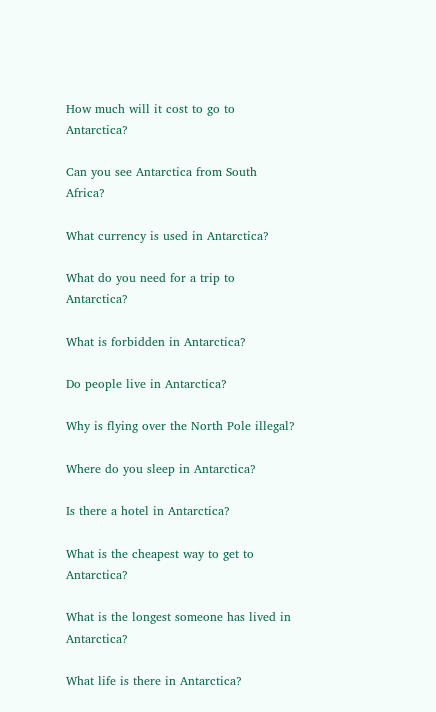How much will it cost to go to Antarctica?

Can you see Antarctica from South Africa?

What currency is used in Antarctica?

What do you need for a trip to Antarctica?

What is forbidden in Antarctica?

Do people live in Antarctica?

Why is flying over the North Pole illegal?

Where do you sleep in Antarctica?

Is there a hotel in Antarctica?

What is the cheapest way to get to Antarctica?

What is the longest someone has lived in Antarctica?

What life is there in Antarctica?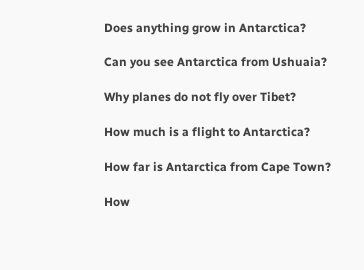Does anything grow in Antarctica?

Can you see Antarctica from Ushuaia?

Why planes do not fly over Tibet?

How much is a flight to Antarctica?

How far is Antarctica from Cape Town?

How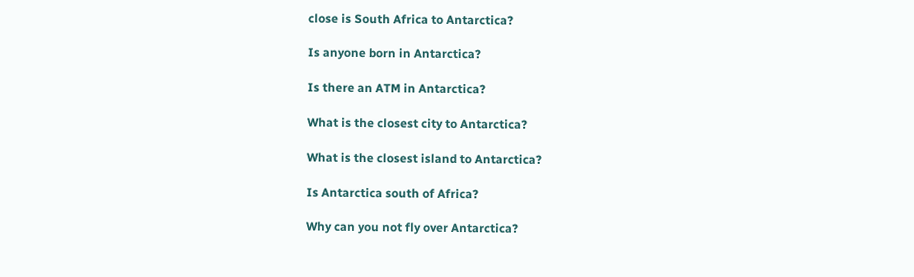close is South Africa to Antarctica?

Is anyone born in Antarctica?

Is there an ATM in Antarctica?

What is the closest city to Antarctica?

What is the closest island to Antarctica?

Is Antarctica south of Africa?

Why can you not fly over Antarctica?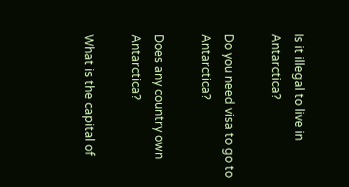Is it illegal to live in Antarctica?

Do you need visa to go to Antarctica?

Does any country own Antarctica?

What is the capital of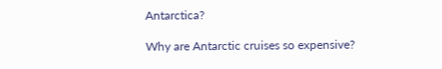Antarctica?

Why are Antarctic cruises so expensive?